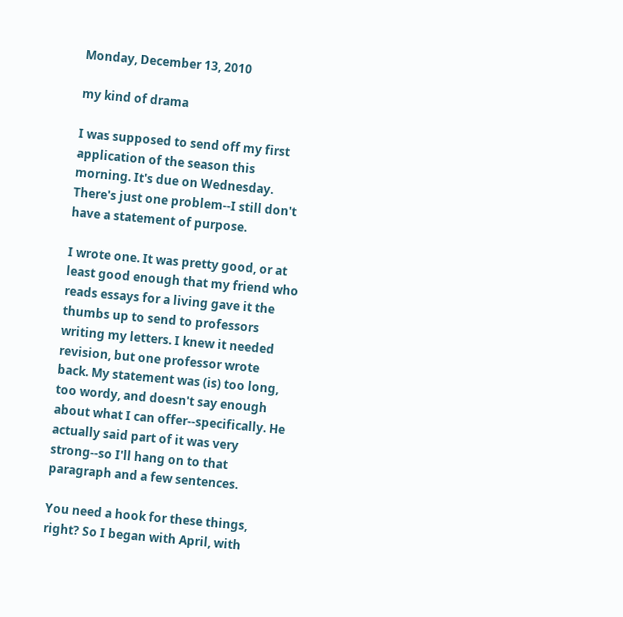Monday, December 13, 2010

my kind of drama

I was supposed to send off my first application of the season this morning. It's due on Wednesday. There's just one problem--I still don't have a statement of purpose.

I wrote one. It was pretty good, or at least good enough that my friend who reads essays for a living gave it the thumbs up to send to professors writing my letters. I knew it needed revision, but one professor wrote back. My statement was (is) too long, too wordy, and doesn't say enough about what I can offer--specifically. He actually said part of it was very strong--so I'll hang on to that paragraph and a few sentences.

You need a hook for these things, right? So I began with April, with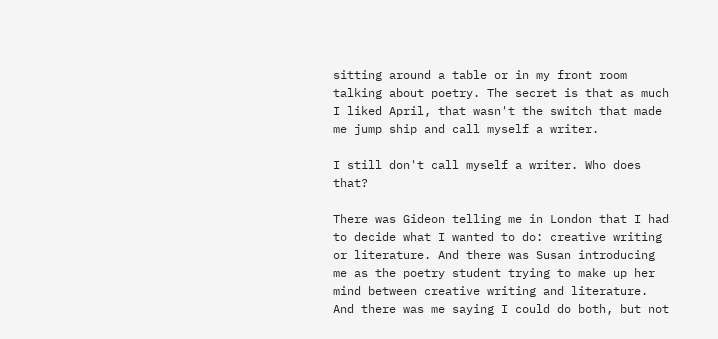sitting around a table or in my front room talking about poetry. The secret is that as much I liked April, that wasn't the switch that made me jump ship and call myself a writer.

I still don't call myself a writer. Who does that?

There was Gideon telling me in London that I had to decide what I wanted to do: creative writing or literature. And there was Susan introducing me as the poetry student trying to make up her mind between creative writing and literature. And there was me saying I could do both, but not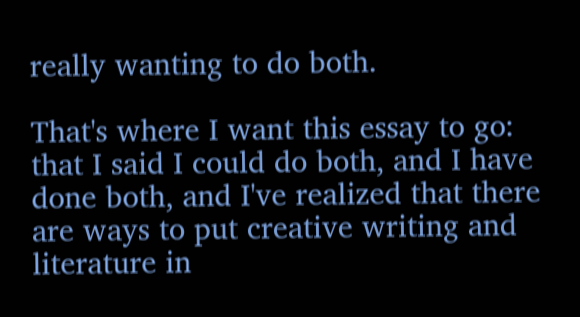really wanting to do both.

That's where I want this essay to go: that I said I could do both, and I have done both, and I've realized that there are ways to put creative writing and literature in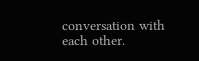conversation with each other.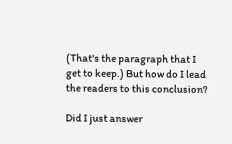(That's the paragraph that I get to keep.) But how do I lead the readers to this conclusion?

Did I just answer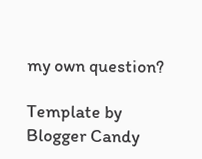my own question?

Template by Blogger Candy